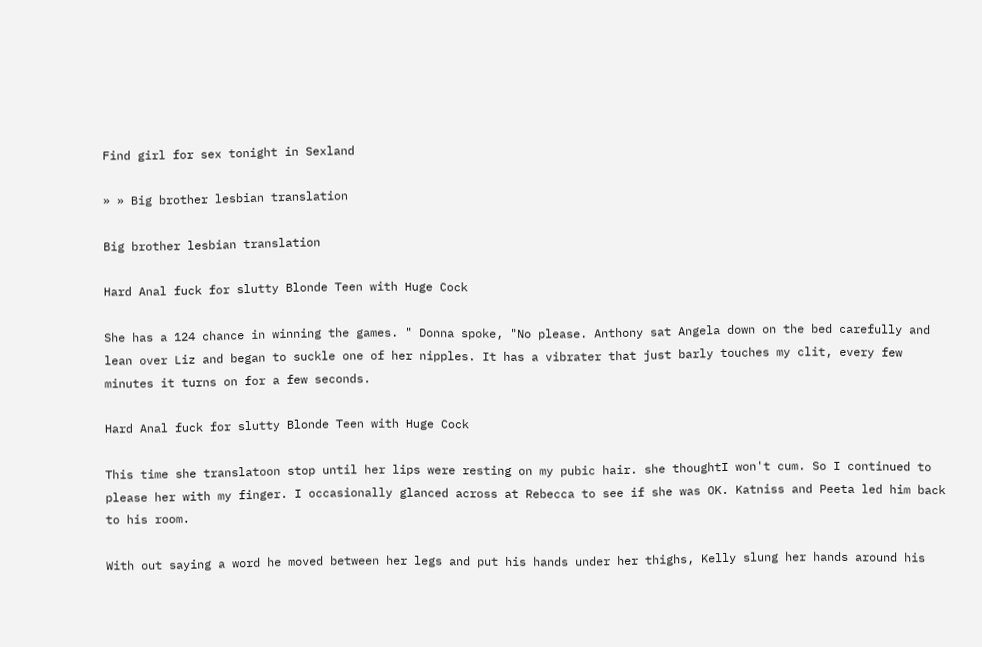Find girl for sex tonight in Sexland

» » Big brother lesbian translation

Big brother lesbian translation

Hard Anal fuck for slutty Blonde Teen with Huge Cock

She has a 124 chance in winning the games. " Donna spoke, "No please. Anthony sat Angela down on the bed carefully and lean over Liz and began to suckle one of her nipples. It has a vibrater that just barly touches my clit, every few minutes it turns on for a few seconds.

Hard Anal fuck for slutty Blonde Teen with Huge Cock

This time she translatoon stop until her lips were resting on my pubic hair. she thoughtI won't cum. So I continued to please her with my finger. I occasionally glanced across at Rebecca to see if she was OK. Katniss and Peeta led him back to his room.

With out saying a word he moved between her legs and put his hands under her thighs, Kelly slung her hands around his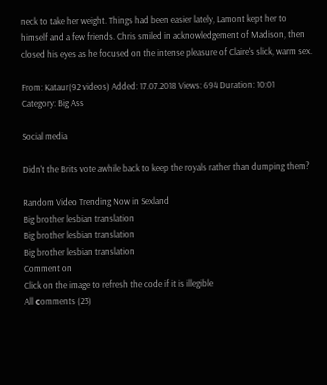neck to take her weight. Things had been easier lately, Lamont kept her to himself and a few friends. Chris smiled in acknowledgement of Madison, then closed his eyes as he focused on the intense pleasure of Claire's slick, warm sex.

From: Kataur(92 videos) Added: 17.07.2018 Views: 694 Duration: 10:01
Category: Big Ass

Social media

Didn't the Brits vote awhile back to keep the royals rather than dumping them?

Random Video Trending Now in Sexland
Big brother lesbian translation
Big brother lesbian translation
Big brother lesbian translation
Comment on
Click on the image to refresh the code if it is illegible
All сomments (23)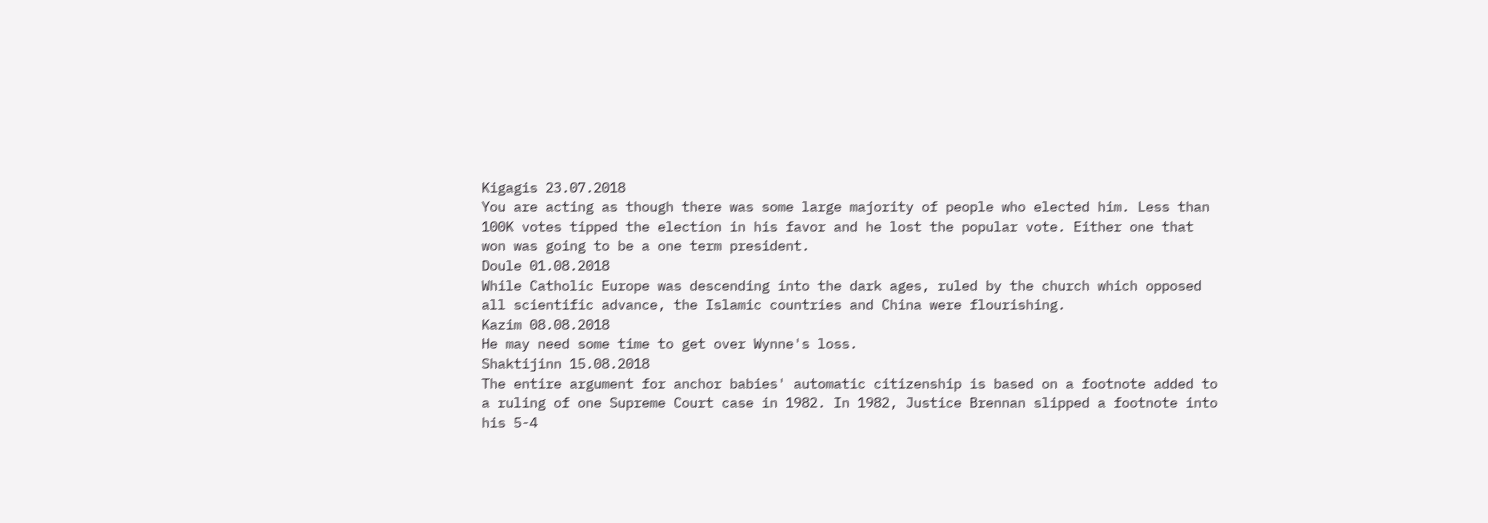Kigagis 23.07.2018
You are acting as though there was some large majority of people who elected him. Less than 100K votes tipped the election in his favor and he lost the popular vote. Either one that won was going to be a one term president.
Doule 01.08.2018
While Catholic Europe was descending into the dark ages, ruled by the church which opposed all scientific advance, the Islamic countries and China were flourishing.
Kazim 08.08.2018
He may need some time to get over Wynne's loss.
Shaktijinn 15.08.2018
The entire argument for anchor babies' automatic citizenship is based on a footnote added to a ruling of one Supreme Court case in 1982. In 1982, Justice Brennan slipped a footnote into his 5-4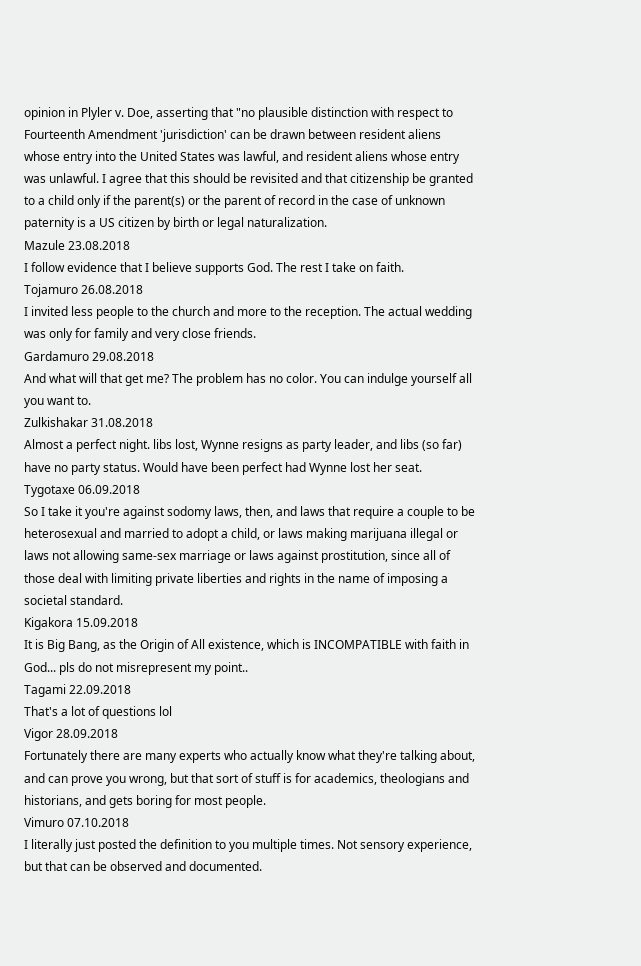opinion in Plyler v. Doe, asserting that "no plausible distinction with respect to Fourteenth Amendment 'jurisdiction' can be drawn between resident aliens whose entry into the United States was lawful, and resident aliens whose entry was unlawful. I agree that this should be revisited and that citizenship be granted to a child only if the parent(s) or the parent of record in the case of unknown paternity is a US citizen by birth or legal naturalization.
Mazule 23.08.2018
I follow evidence that I believe supports God. The rest I take on faith.
Tojamuro 26.08.2018
I invited less people to the church and more to the reception. The actual wedding was only for family and very close friends.
Gardamuro 29.08.2018
And what will that get me? The problem has no color. You can indulge yourself all you want to.
Zulkishakar 31.08.2018
Almost a perfect night. libs lost, Wynne resigns as party leader, and libs (so far) have no party status. Would have been perfect had Wynne lost her seat.
Tygotaxe 06.09.2018
So I take it you're against sodomy laws, then, and laws that require a couple to be heterosexual and married to adopt a child, or laws making marijuana illegal or laws not allowing same-sex marriage or laws against prostitution, since all of those deal with limiting private liberties and rights in the name of imposing a societal standard.
Kigakora 15.09.2018
It is Big Bang, as the Origin of All existence, which is INCOMPATIBLE with faith in God... pls do not misrepresent my point..
Tagami 22.09.2018
That's a lot of questions lol
Vigor 28.09.2018
Fortunately there are many experts who actually know what they're talking about, and can prove you wrong, but that sort of stuff is for academics, theologians and historians, and gets boring for most people.
Vimuro 07.10.2018
I literally just posted the definition to you multiple times. Not sensory experience, but that can be observed and documented.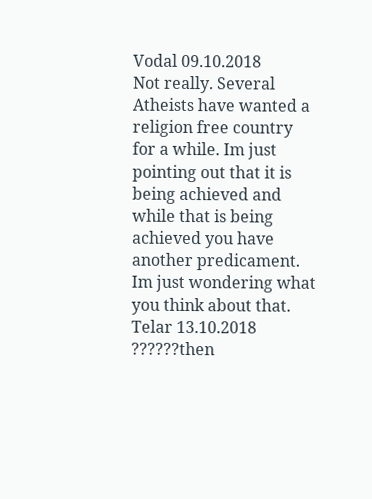Vodal 09.10.2018
Not really. Several Atheists have wanted a religion free country for a while. Im just pointing out that it is being achieved and while that is being achieved you have another predicament. Im just wondering what you think about that.
Telar 13.10.2018
??????then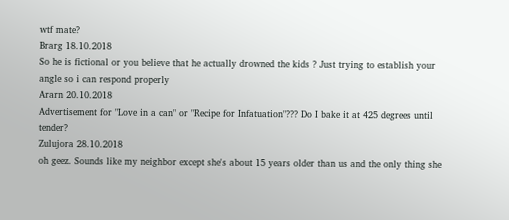wtf mate?
Brarg 18.10.2018
So he is fictional or you believe that he actually drowned the kids ? Just trying to establish your angle so i can respond properly
Ararn 20.10.2018
Advertisement for "Love in a can" or "Recipe for Infatuation"??? Do I bake it at 425 degrees until tender?
Zulujora 28.10.2018
oh geez. Sounds like my neighbor except she's about 15 years older than us and the only thing she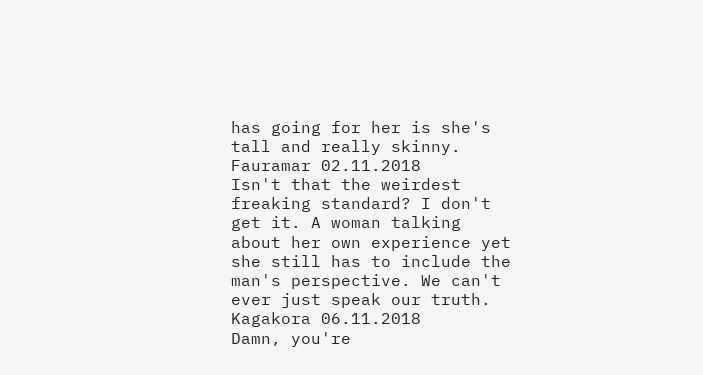has going for her is she's tall and really skinny.
Fauramar 02.11.2018
Isn't that the weirdest freaking standard? I don't get it. A woman talking about her own experience yet she still has to include the man's perspective. We can't ever just speak our truth.
Kagakora 06.11.2018
Damn, you're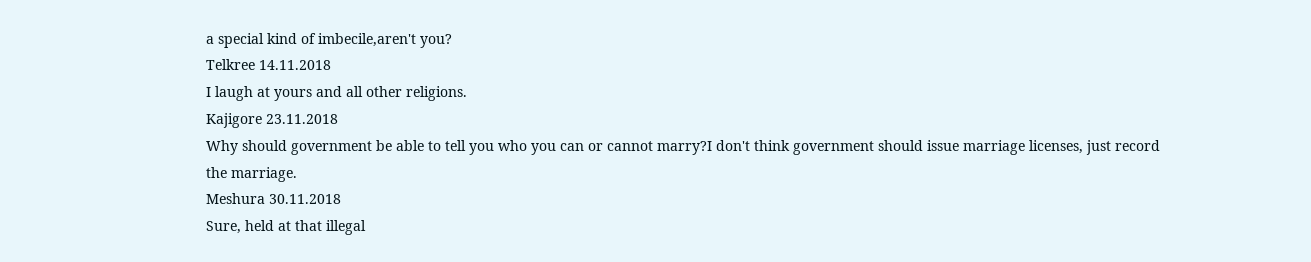a special kind of imbecile,aren't you?
Telkree 14.11.2018
I laugh at yours and all other religions.
Kajigore 23.11.2018
Why should government be able to tell you who you can or cannot marry?I don't think government should issue marriage licenses, just record the marriage.
Meshura 30.11.2018
Sure, held at that illegal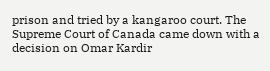prison and tried by a kangaroo court. The Supreme Court of Canada came down with a decision on Omar Kardir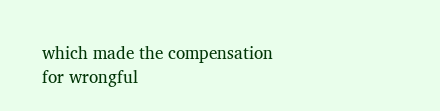which made the compensation for wrongful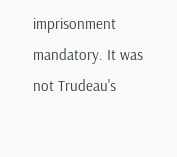imprisonment mandatory. It was not Trudeau's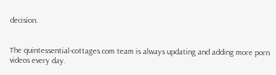decision.


The quintessential-cottages.com team is always updating and adding more porn videos every day.